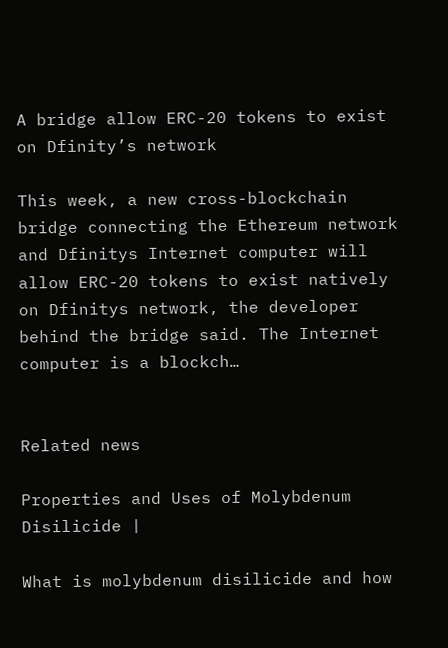A bridge allow ERC-20 tokens to exist on Dfinity’s network

This week, a new cross-blockchain bridge connecting the Ethereum network and Dfinitys Internet computer will allow ERC-20 tokens to exist natively on Dfinitys network, the developer behind the bridge said. The Internet computer is a blockch…


Related news

Properties and Uses of Molybdenum Disilicide |

What is molybdenum disilicide and how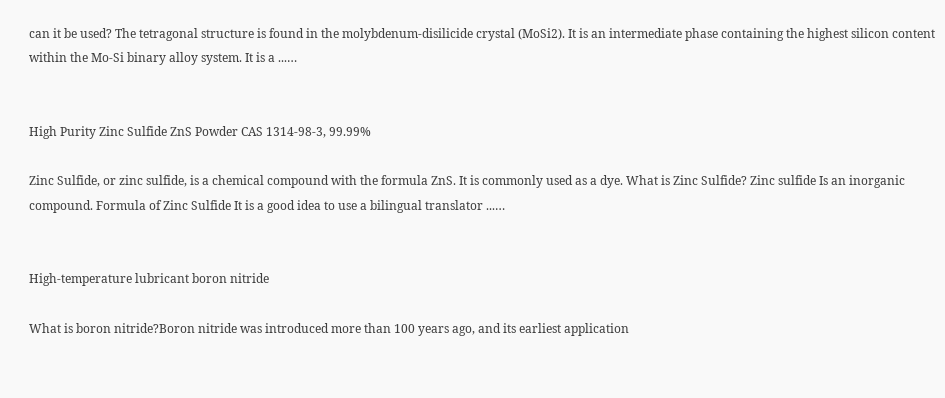can it be used? The tetragonal structure is found in the molybdenum-disilicide crystal (MoSi2). It is an intermediate phase containing the highest silicon content within the Mo-Si binary alloy system. It is a ...…


High Purity Zinc Sulfide ZnS Powder CAS 1314-98-3, 99.99%

Zinc Sulfide, or zinc sulfide, is a chemical compound with the formula ZnS. It is commonly used as a dye. What is Zinc Sulfide? Zinc sulfide Is an inorganic compound. Formula of Zinc Sulfide It is a good idea to use a bilingual translator ...…


High-temperature lubricant boron nitride

What is boron nitride?Boron nitride was introduced more than 100 years ago, and its earliest application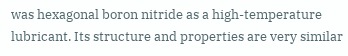was hexagonal boron nitride as a high-temperature lubricant. Its structure and properties are very similar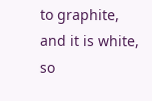to graphite, and it is white, so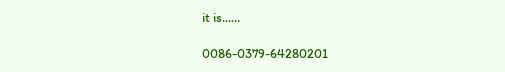it is...…

0086-0379-64280201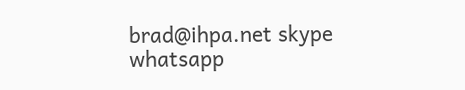brad@ihpa.net skype whatsapp